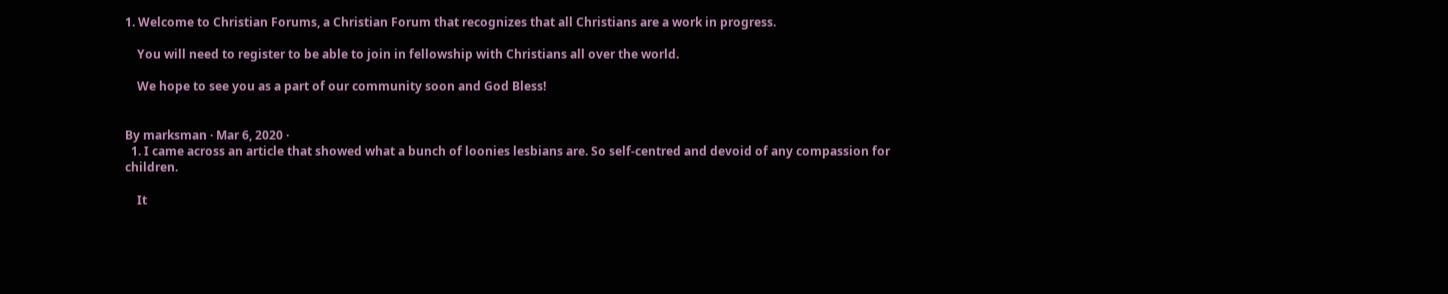1. Welcome to Christian Forums, a Christian Forum that recognizes that all Christians are a work in progress.

    You will need to register to be able to join in fellowship with Christians all over the world.

    We hope to see you as a part of our community soon and God Bless!


By marksman · Mar 6, 2020 ·
  1. I came across an article that showed what a bunch of loonies lesbians are. So self-centred and devoid of any compassion for children.

    It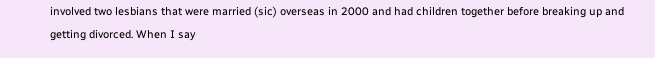involved two lesbians that were married (sic) overseas in 2000 and had children together before breaking up and getting divorced. When I say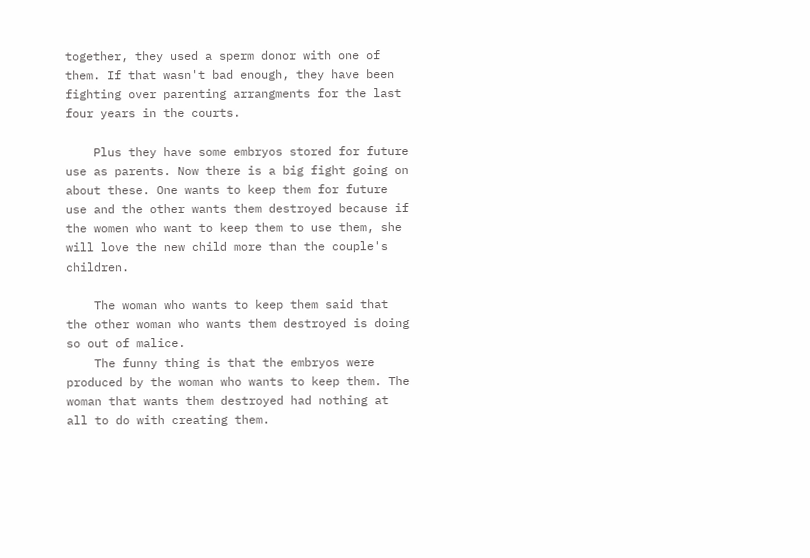together, they used a sperm donor with one of them. If that wasn't bad enough, they have been fighting over parenting arrangments for the last four years in the courts.

    Plus they have some embryos stored for future use as parents. Now there is a big fight going on about these. One wants to keep them for future use and the other wants them destroyed because if the women who want to keep them to use them, she will love the new child more than the couple's children.

    The woman who wants to keep them said that the other woman who wants them destroyed is doing so out of malice.
    The funny thing is that the embryos were produced by the woman who wants to keep them. The woman that wants them destroyed had nothing at all to do with creating them.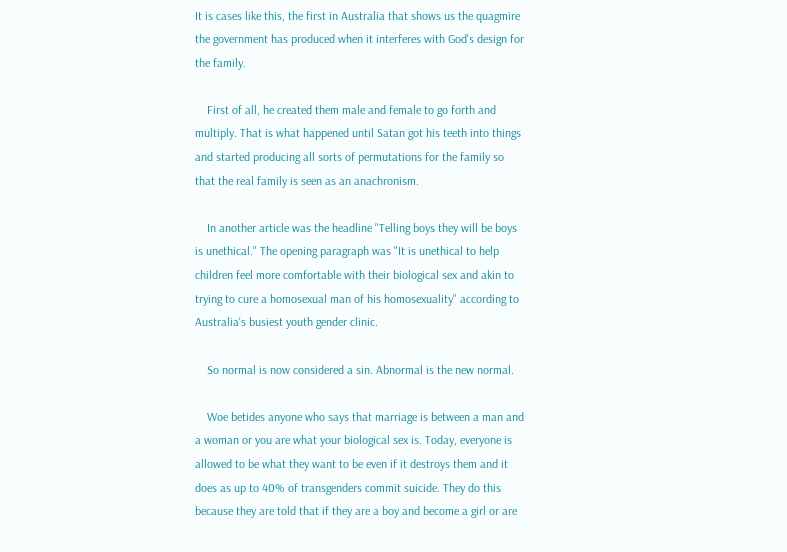It is cases like this, the first in Australia that shows us the quagmire the government has produced when it interferes with God's design for the family.

    First of all, he created them male and female to go forth and multiply. That is what happened until Satan got his teeth into things and started producing all sorts of permutations for the family so that the real family is seen as an anachronism.

    In another article was the headline "Telling boys they will be boys is unethical." The opening paragraph was "It is unethical to help children feel more comfortable with their biological sex and akin to trying to cure a homosexual man of his homosexuality" according to Australia's busiest youth gender clinic.

    So normal is now considered a sin. Abnormal is the new normal.

    Woe betides anyone who says that marriage is between a man and a woman or you are what your biological sex is. Today, everyone is allowed to be what they want to be even if it destroys them and it does as up to 40% of transgenders commit suicide. They do this because they are told that if they are a boy and become a girl or are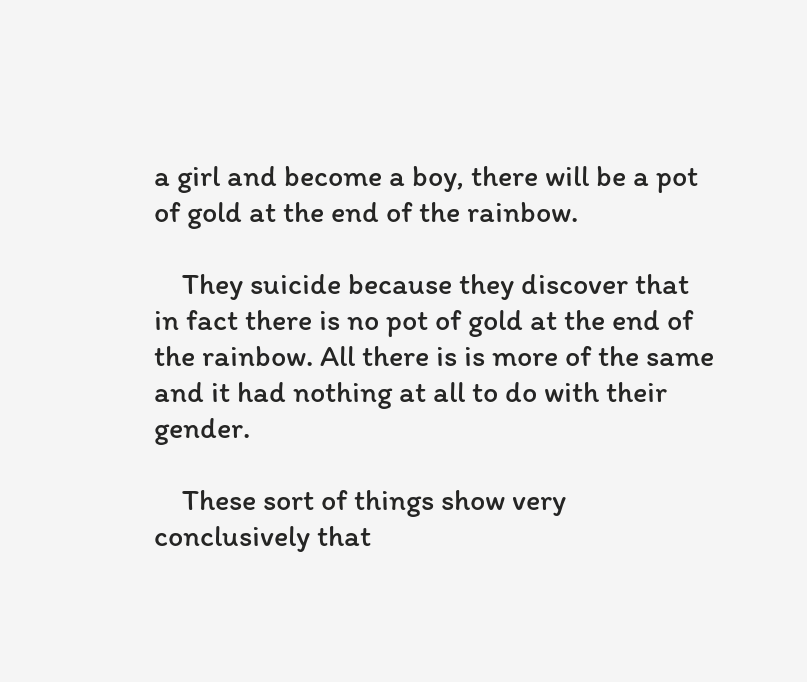a girl and become a boy, there will be a pot of gold at the end of the rainbow.

    They suicide because they discover that in fact there is no pot of gold at the end of the rainbow. All there is is more of the same and it had nothing at all to do with their gender.

    These sort of things show very conclusively that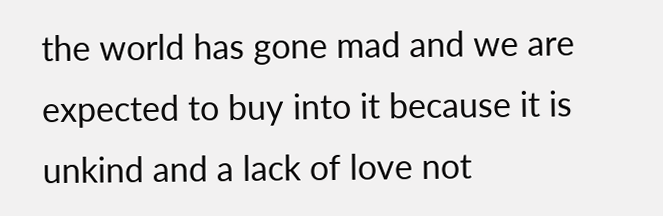the world has gone mad and we are expected to buy into it because it is unkind and a lack of love not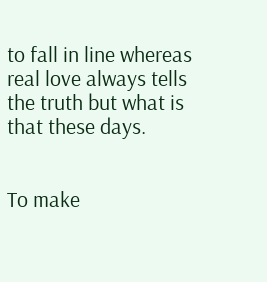to fall in line whereas real love always tells the truth but what is that these days.


To make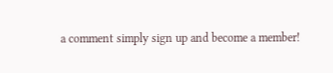a comment simply sign up and become a member!